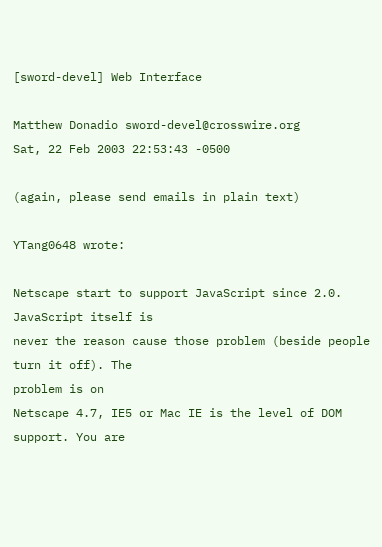[sword-devel] Web Interface

Matthew Donadio sword-devel@crosswire.org
Sat, 22 Feb 2003 22:53:43 -0500

(again, please send emails in plain text)

YTang0648 wrote:

Netscape start to support JavaScript since 2.0. JavaScript itself is
never the reason cause those problem (beside people turn it off). The
problem is on
Netscape 4.7, IE5 or Mac IE is the level of DOM support. You are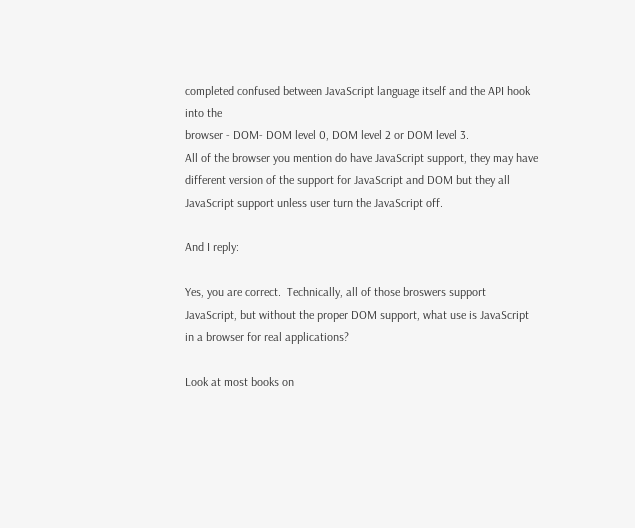completed confused between JavaScript language itself and the API hook
into the
browser - DOM- DOM level 0, DOM level 2 or DOM level 3.
All of the browser you mention do have JavaScript support, they may have
different version of the support for JavaScript and DOM but they all
JavaScript support unless user turn the JavaScript off.

And I reply:

Yes, you are correct.  Technically, all of those broswers support
JavaScript, but without the proper DOM support, what use is JavaScript
in a browser for real applications?

Look at most books on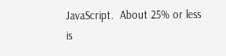JavaScript.  About 25% or less is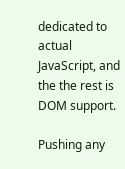dedicated to
actual JavaScript, and the the rest is DOM support.

Pushing any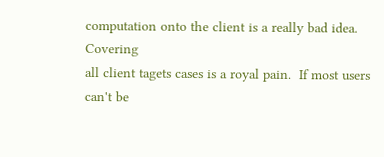computation onto the client is a really bad idea.  Covering
all client tagets cases is a royal pain.  If most users can't be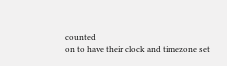counted
on to have their clock and timezone set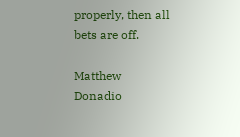properly, then all bets are off.

Matthew Donadio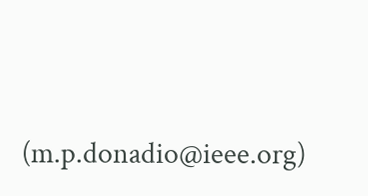(m.p.donadio@ieee.org)